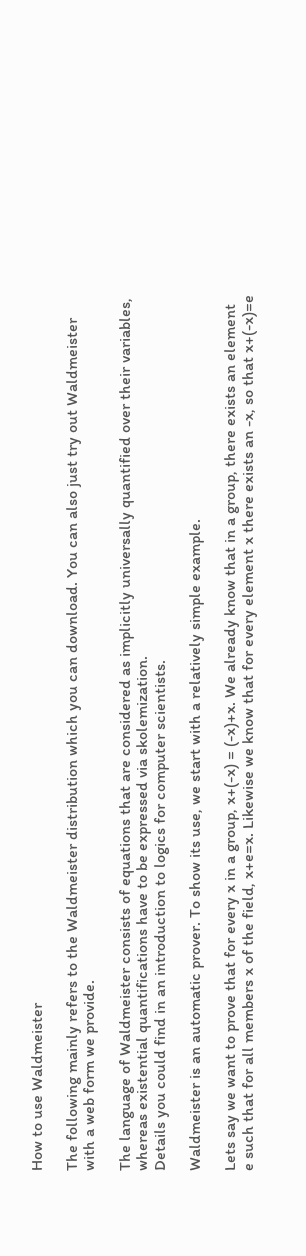How to use Waldmeister

The following mainly refers to the Waldmeister distribution which you can download. You can also just try out Waldmeister with a web form we provide.

The language of Waldmeister consists of equations that are considered as implicitly universally quantified over their variables, whereas existential quantifications have to be expressed via skolemization.
Details you could find in an introduction to logics for computer scientists.

Waldmeister is an automatic prover. To show its use, we start with a relatively simple example.

Lets say we want to prove that for every x in a group, x+(-x) = (-x)+x. We already know that in a group, there exists an element e such that for all members x of the field, x+e=x. Likewise we know that for every element x there exists an -x, so that x+(-x)=e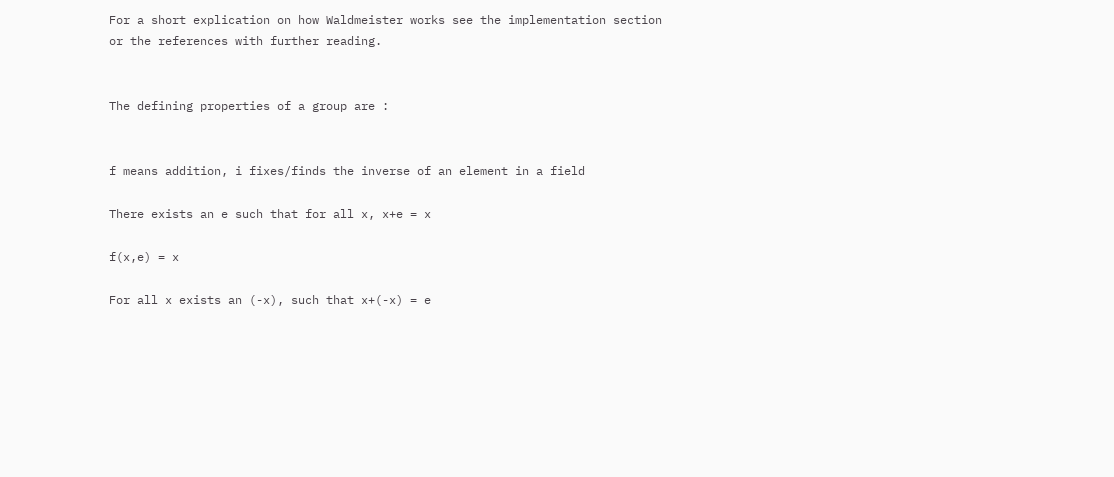For a short explication on how Waldmeister works see the implementation section or the references with further reading.


The defining properties of a group are :


f means addition, i fixes/finds the inverse of an element in a field

There exists an e such that for all x, x+e = x

f(x,e) = x

For all x exists an (-x), such that x+(-x) = e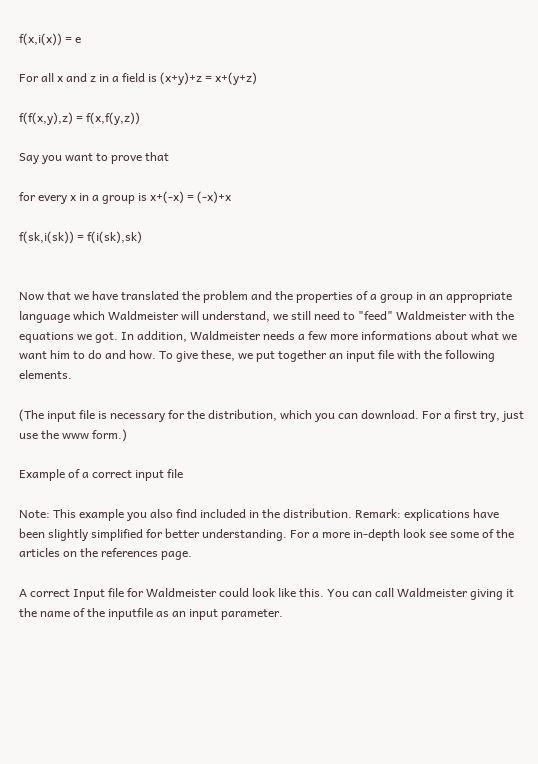f(x,i(x)) = e

For all x and z in a field is (x+y)+z = x+(y+z)

f(f(x,y),z) = f(x,f(y,z))

Say you want to prove that

for every x in a group is x+(-x) = (-x)+x

f(sk,i(sk)) = f(i(sk),sk)


Now that we have translated the problem and the properties of a group in an appropriate language which Waldmeister will understand, we still need to "feed" Waldmeister with the equations we got. In addition, Waldmeister needs a few more informations about what we want him to do and how. To give these, we put together an input file with the following elements.

(The input file is necessary for the distribution, which you can download. For a first try, just use the www form.)

Example of a correct input file

Note: This example you also find included in the distribution. Remark: explications have been slightly simplified for better understanding. For a more in-depth look see some of the articles on the references page.

A correct Input file for Waldmeister could look like this. You can call Waldmeister giving it the name of the inputfile as an input parameter.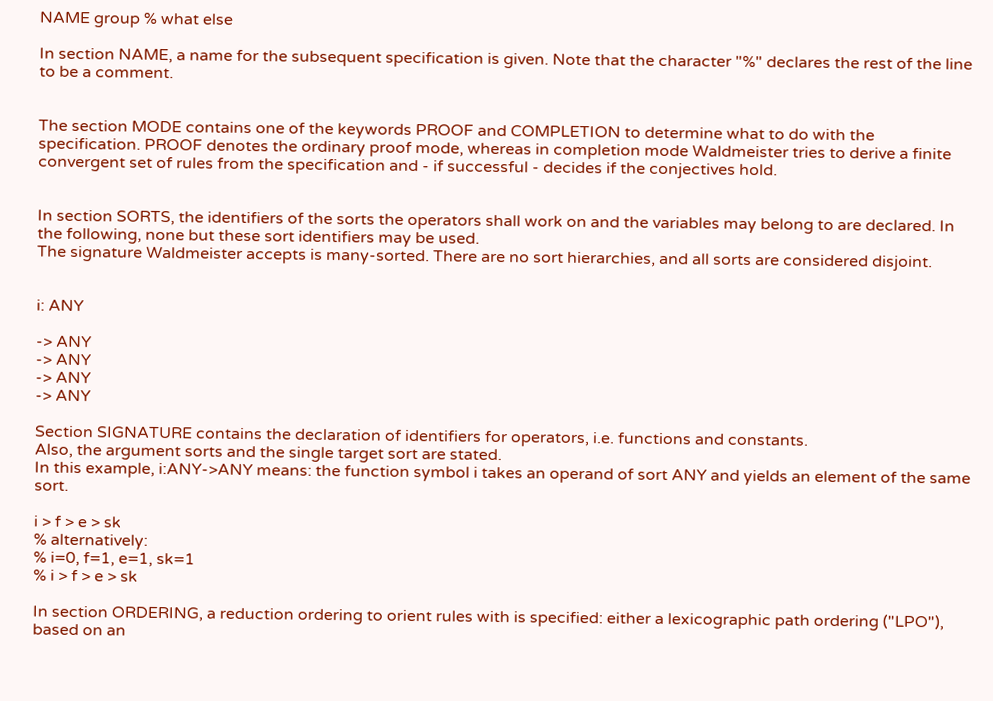NAME group % what else

In section NAME, a name for the subsequent specification is given. Note that the character "%" declares the rest of the line to be a comment.


The section MODE contains one of the keywords PROOF and COMPLETION to determine what to do with the specification. PROOF denotes the ordinary proof mode, whereas in completion mode Waldmeister tries to derive a finite convergent set of rules from the specification and - if successful - decides if the conjectives hold.


In section SORTS, the identifiers of the sorts the operators shall work on and the variables may belong to are declared. In the following, none but these sort identifiers may be used.
The signature Waldmeister accepts is many-sorted. There are no sort hierarchies, and all sorts are considered disjoint.


i: ANY

-> ANY
-> ANY
-> ANY
-> ANY

Section SIGNATURE contains the declaration of identifiers for operators, i.e. functions and constants.
Also, the argument sorts and the single target sort are stated.
In this example, i:ANY->ANY means: the function symbol i takes an operand of sort ANY and yields an element of the same sort.

i > f > e > sk
% alternatively:
% i=0, f=1, e=1, sk=1
% i > f > e > sk

In section ORDERING, a reduction ordering to orient rules with is specified: either a lexicographic path ordering ("LPO"), based on an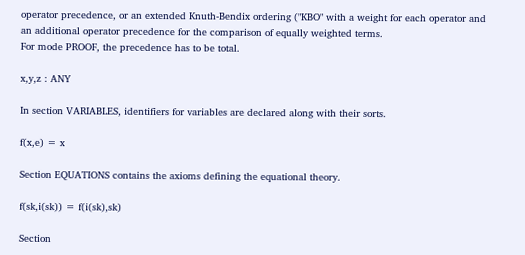operator precedence, or an extended Knuth-Bendix ordering ("KBO" with a weight for each operator and an additional operator precedence for the comparison of equally weighted terms.
For mode PROOF, the precedence has to be total.

x,y,z : ANY

In section VARIABLES, identifiers for variables are declared along with their sorts.

f(x,e) = x

Section EQUATIONS contains the axioms defining the equational theory.

f(sk,i(sk)) = f(i(sk),sk)

Section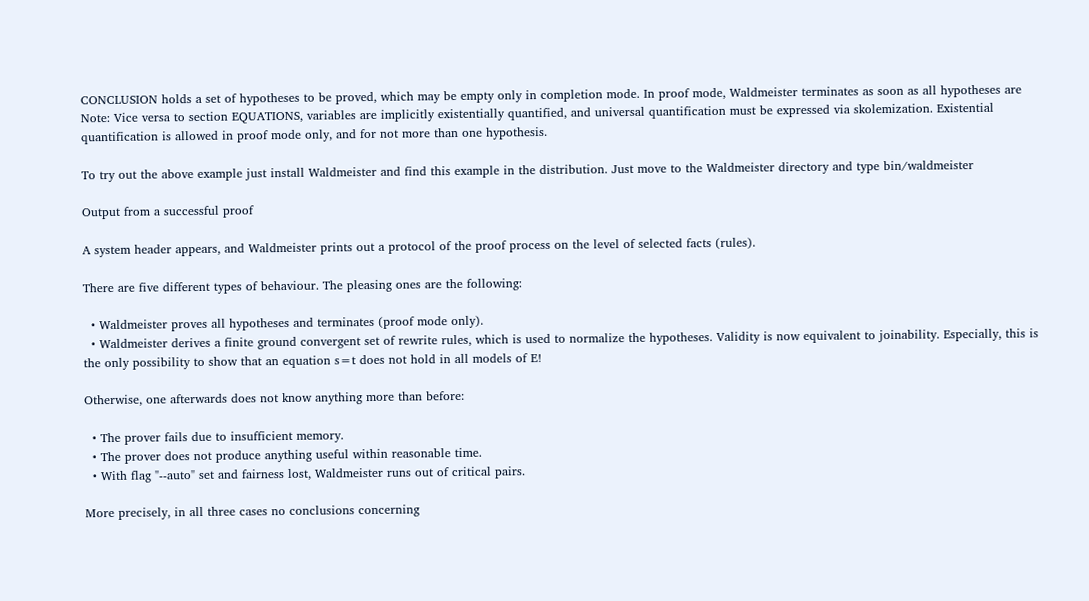CONCLUSION holds a set of hypotheses to be proved, which may be empty only in completion mode. In proof mode, Waldmeister terminates as soon as all hypotheses are
Note: Vice versa to section EQUATIONS, variables are implicitly existentially quantified, and universal quantification must be expressed via skolemization. Existential quantification is allowed in proof mode only, and for not more than one hypothesis.

To try out the above example just install Waldmeister and find this example in the distribution. Just move to the Waldmeister directory and type bin/waldmeister

Output from a successful proof

A system header appears, and Waldmeister prints out a protocol of the proof process on the level of selected facts (rules).

There are five different types of behaviour. The pleasing ones are the following:

  • Waldmeister proves all hypotheses and terminates (proof mode only).
  • Waldmeister derives a finite ground convergent set of rewrite rules, which is used to normalize the hypotheses. Validity is now equivalent to joinability. Especially, this is the only possibility to show that an equation s=t does not hold in all models of E!

Otherwise, one afterwards does not know anything more than before:

  • The prover fails due to insufficient memory.
  • The prover does not produce anything useful within reasonable time.
  • With flag "--auto" set and fairness lost, Waldmeister runs out of critical pairs.

More precisely, in all three cases no conclusions concerning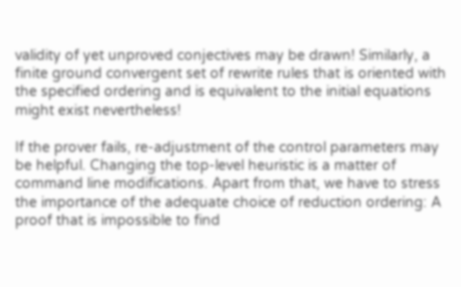validity of yet unproved conjectives may be drawn! Similarly, a finite ground convergent set of rewrite rules that is oriented with the specified ordering and is equivalent to the initial equations might exist nevertheless!

If the prover fails, re-adjustment of the control parameters may be helpful. Changing the top-level heuristic is a matter of command line modifications. Apart from that, we have to stress the importance of the adequate choice of reduction ordering: A proof that is impossible to find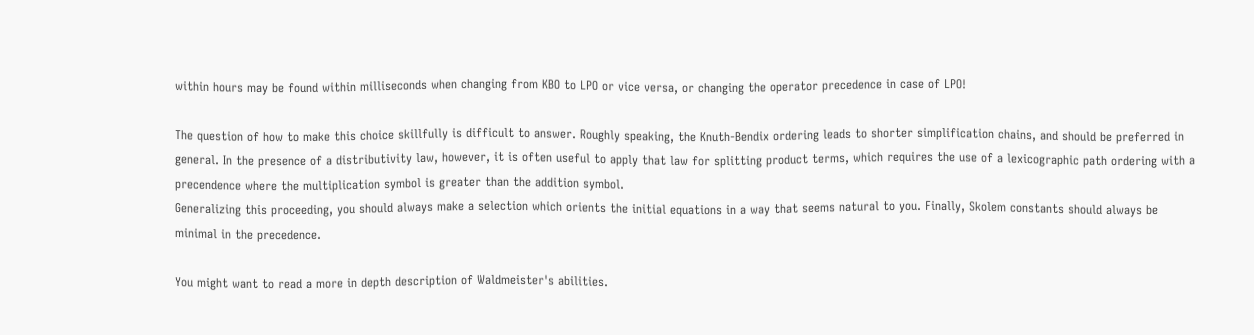within hours may be found within milliseconds when changing from KBO to LPO or vice versa, or changing the operator precedence in case of LPO!

The question of how to make this choice skillfully is difficult to answer. Roughly speaking, the Knuth-Bendix ordering leads to shorter simplification chains, and should be preferred in general. In the presence of a distributivity law, however, it is often useful to apply that law for splitting product terms, which requires the use of a lexicographic path ordering with a precendence where the multiplication symbol is greater than the addition symbol.
Generalizing this proceeding, you should always make a selection which orients the initial equations in a way that seems natural to you. Finally, Skolem constants should always be minimal in the precedence.

You might want to read a more in depth description of Waldmeister's abilities.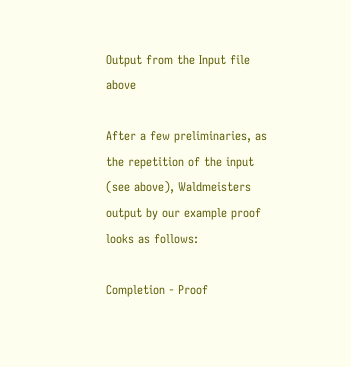Output from the Input file above

After a few preliminaries, as the repetition of the input (see above), Waldmeisters output by our example proof looks as follows:

Completion - Proof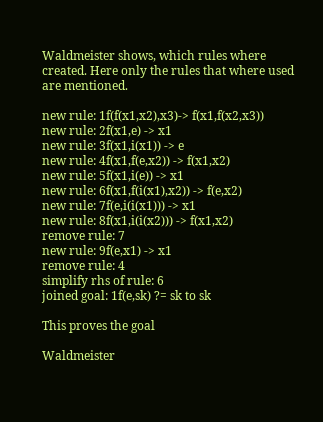Waldmeister shows, which rules where created. Here only the rules that where used are mentioned.

new rule: 1f(f(x1,x2),x3)-> f(x1,f(x2,x3))
new rule: 2f(x1,e) -> x1
new rule: 3f(x1,i(x1)) -> e
new rule: 4f(x1,f(e,x2)) -> f(x1,x2)
new rule: 5f(x1,i(e)) -> x1
new rule: 6f(x1,f(i(x1),x2)) -> f(e,x2)
new rule: 7f(e,i(i(x1))) -> x1
new rule: 8f(x1,i(i(x2))) -> f(x1,x2)
remove rule: 7
new rule: 9f(e,x1) -> x1
remove rule: 4
simplify rhs of rule: 6
joined goal: 1f(e,sk) ?= sk to sk

This proves the goal

Waldmeister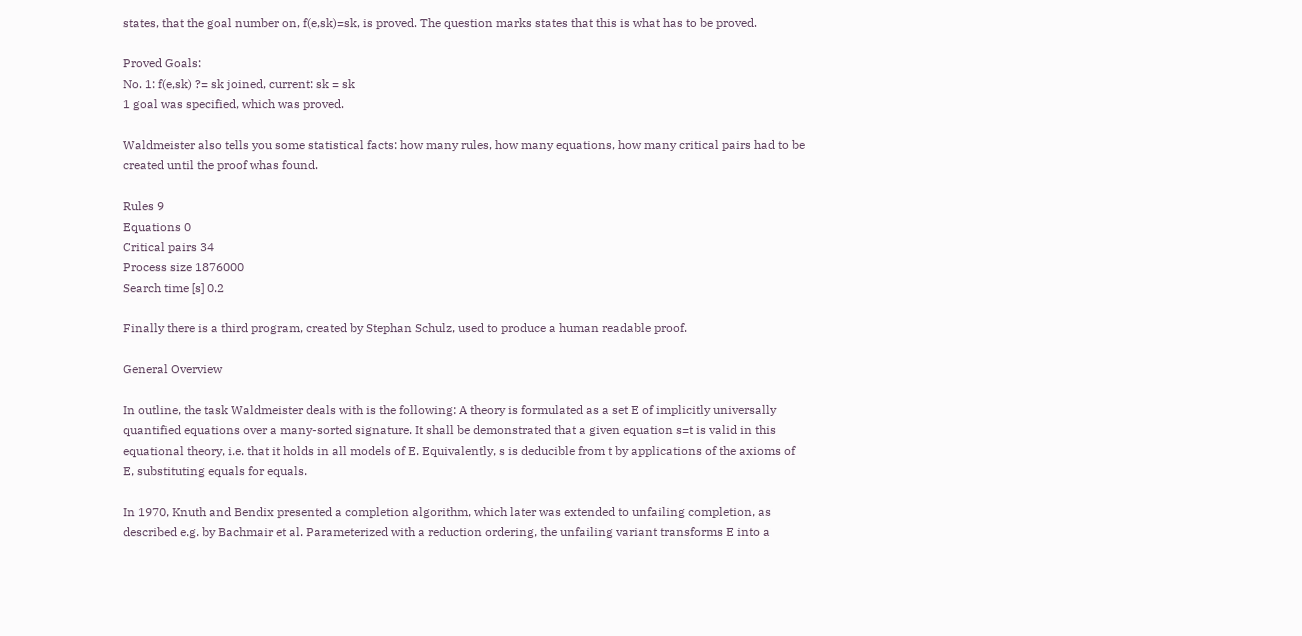states, that the goal number on, f(e,sk)=sk, is proved. The question marks states that this is what has to be proved.

Proved Goals:
No. 1: f(e,sk) ?= sk joined, current: sk = sk
1 goal was specified, which was proved.

Waldmeister also tells you some statistical facts: how many rules, how many equations, how many critical pairs had to be created until the proof whas found.

Rules 9
Equations 0
Critical pairs 34
Process size 1876000
Search time [s] 0.2

Finally there is a third program, created by Stephan Schulz, used to produce a human readable proof.

General Overview

In outline, the task Waldmeister deals with is the following: A theory is formulated as a set E of implicitly universally quantified equations over a many-sorted signature. It shall be demonstrated that a given equation s=t is valid in this equational theory, i.e. that it holds in all models of E. Equivalently, s is deducible from t by applications of the axioms of E, substituting equals for equals.

In 1970, Knuth and Bendix presented a completion algorithm, which later was extended to unfailing completion, as described e.g. by Bachmair et al. Parameterized with a reduction ordering, the unfailing variant transforms E into a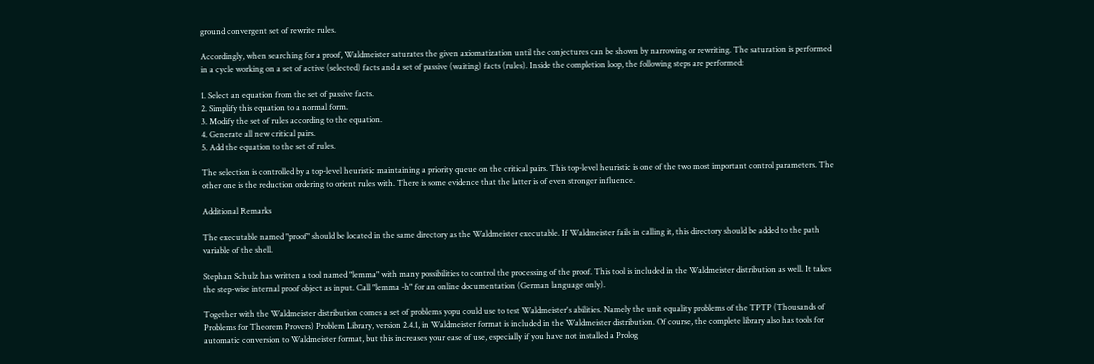ground convergent set of rewrite rules.

Accordingly, when searching for a proof, Waldmeister saturates the given axiomatization until the conjectures can be shown by narrowing or rewriting. The saturation is performed in a cycle working on a set of active (selected) facts and a set of passive (waiting) facts (rules). Inside the completion loop, the following steps are performed:

1. Select an equation from the set of passive facts.
2. Simplify this equation to a normal form.
3. Modify the set of rules according to the equation.
4. Generate all new critical pairs.
5. Add the equation to the set of rules.

The selection is controlled by a top-level heuristic maintaining a priority queue on the critical pairs. This top-level heuristic is one of the two most important control parameters. The other one is the reduction ordering to orient rules with. There is some evidence that the latter is of even stronger influence.

Additional Remarks

The executable named "proof" should be located in the same directory as the Waldmeister executable. If Waldmeister fails in calling it, this directory should be added to the path variable of the shell.

Stephan Schulz has written a tool named "lemma" with many possibilities to control the processing of the proof. This tool is included in the Waldmeister distribution as well. It takes the step-wise internal proof object as input. Call "lemma -h" for an online documentation (German language only).

Together with the Waldmeister distribution comes a set of problems yopu could use to test Waldmeister's abilities. Namely the unit equality problems of the TPTP (Thousands of Problems for Theorem Provers) Problem Library, version 2.4.1, in Waldmeister format is included in the Waldmeister distribution. Of course, the complete library also has tools for automatic conversion to Waldmeister format, but this increases your ease of use, especially if you have not installed a Prolog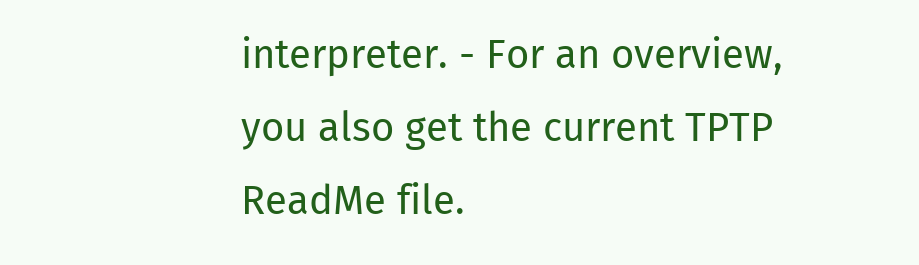interpreter. - For an overview, you also get the current TPTP ReadMe file.